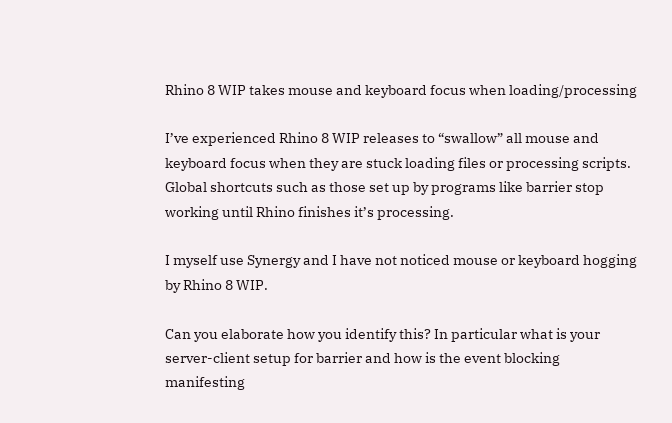Rhino 8 WIP takes mouse and keyboard focus when loading/processing

I’ve experienced Rhino 8 WIP releases to “swallow” all mouse and keyboard focus when they are stuck loading files or processing scripts. Global shortcuts such as those set up by programs like barrier stop working until Rhino finishes it’s processing.

I myself use Synergy and I have not noticed mouse or keyboard hogging by Rhino 8 WIP.

Can you elaborate how you identify this? In particular what is your server-client setup for barrier and how is the event blocking manifesting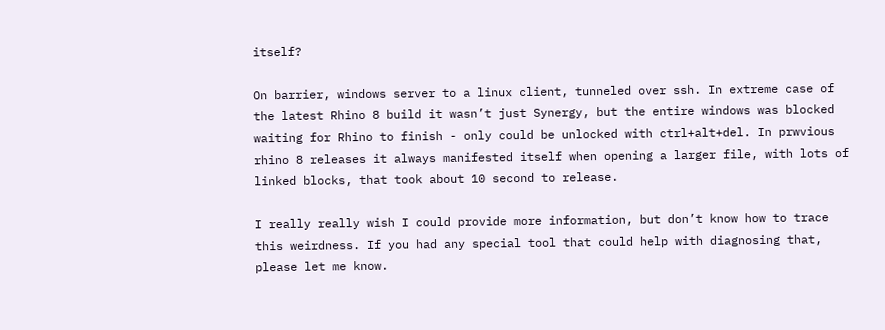itself?

On barrier, windows server to a linux client, tunneled over ssh. In extreme case of the latest Rhino 8 build it wasn’t just Synergy, but the entire windows was blocked waiting for Rhino to finish - only could be unlocked with ctrl+alt+del. In prwvious rhino 8 releases it always manifested itself when opening a larger file, with lots of linked blocks, that took about 10 second to release.

I really really wish I could provide more information, but don’t know how to trace this weirdness. If you had any special tool that could help with diagnosing that, please let me know.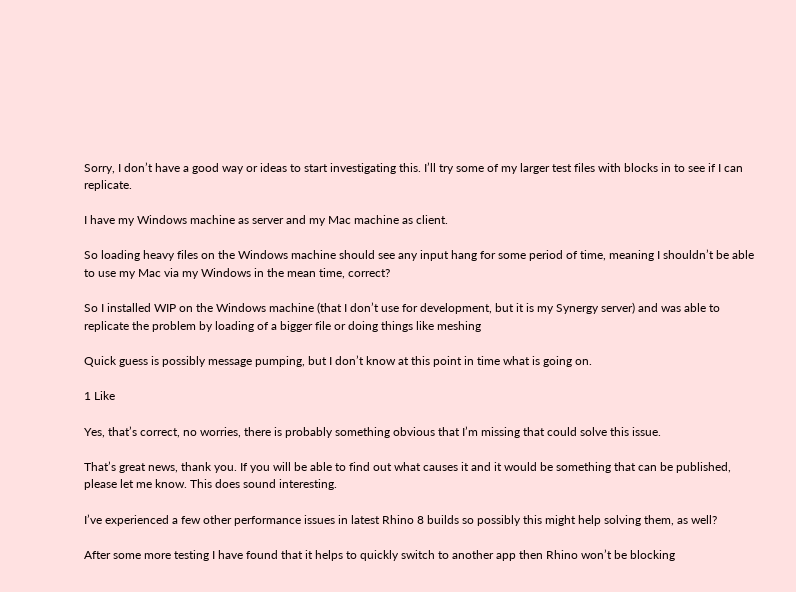Sorry, I don’t have a good way or ideas to start investigating this. I’ll try some of my larger test files with blocks in to see if I can replicate.

I have my Windows machine as server and my Mac machine as client.

So loading heavy files on the Windows machine should see any input hang for some period of time, meaning I shouldn’t be able to use my Mac via my Windows in the mean time, correct?

So I installed WIP on the Windows machine (that I don’t use for development, but it is my Synergy server) and was able to replicate the problem by loading of a bigger file or doing things like meshing

Quick guess is possibly message pumping, but I don’t know at this point in time what is going on.

1 Like

Yes, that’s correct, no worries, there is probably something obvious that I’m missing that could solve this issue.

That’s great news, thank you. If you will be able to find out what causes it and it would be something that can be published, please let me know. This does sound interesting.

I’ve experienced a few other performance issues in latest Rhino 8 builds so possibly this might help solving them, as well?

After some more testing I have found that it helps to quickly switch to another app then Rhino won’t be blocking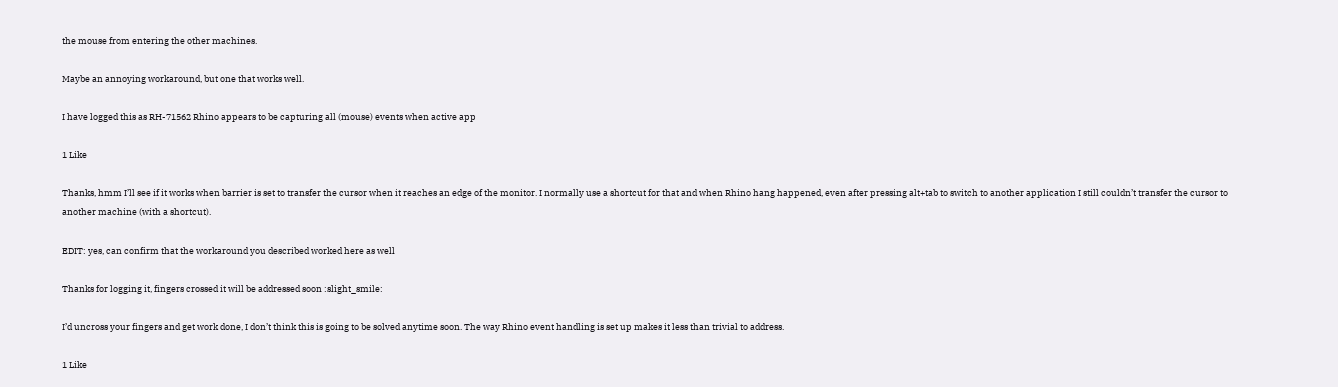the mouse from entering the other machines.

Maybe an annoying workaround, but one that works well.

I have logged this as RH-71562 Rhino appears to be capturing all (mouse) events when active app

1 Like

Thanks, hmm I’ll see if it works when barrier is set to transfer the cursor when it reaches an edge of the monitor. I normally use a shortcut for that and when Rhino hang happened, even after pressing alt+tab to switch to another application I still couldn’t transfer the cursor to another machine (with a shortcut).

EDIT: yes, can confirm that the workaround you described worked here as well

Thanks for logging it, fingers crossed it will be addressed soon :slight_smile:

I’d uncross your fingers and get work done, I don’t think this is going to be solved anytime soon. The way Rhino event handling is set up makes it less than trivial to address.

1 Like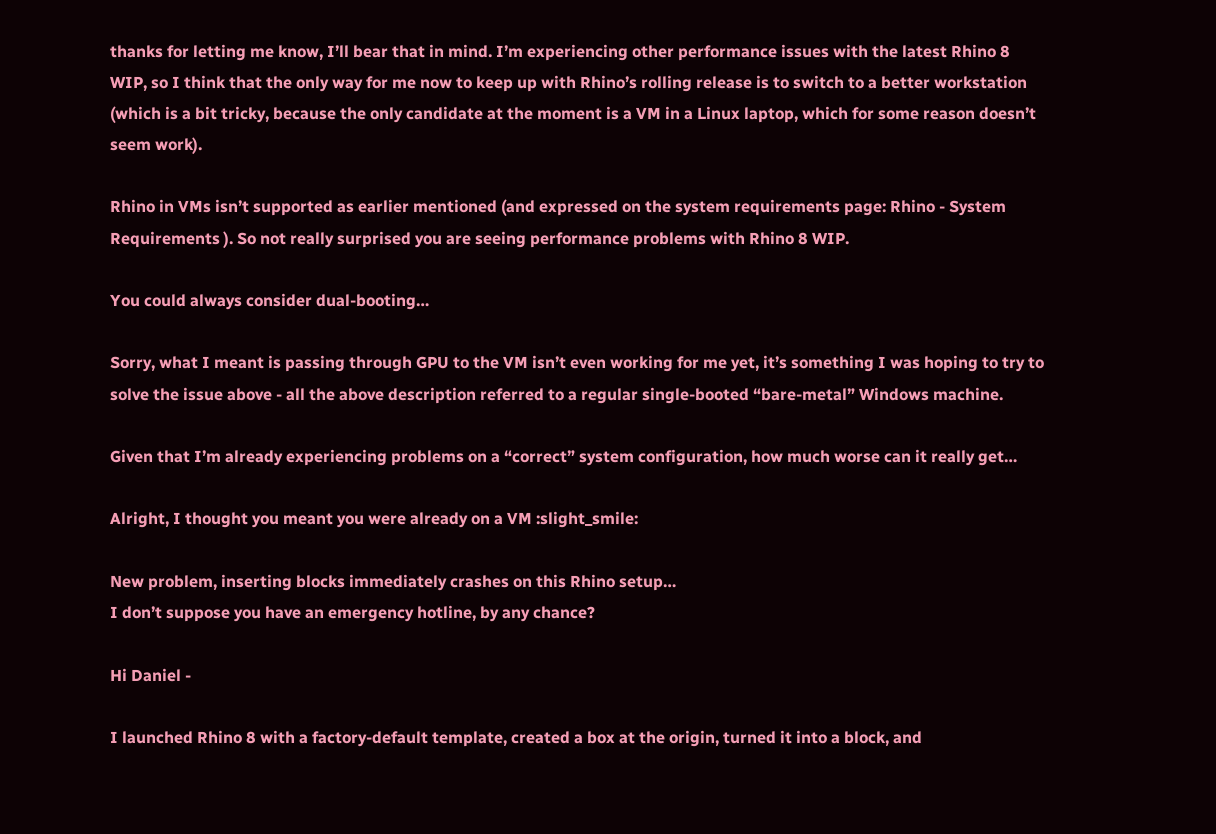thanks for letting me know, I’ll bear that in mind. I’m experiencing other performance issues with the latest Rhino 8 WIP, so I think that the only way for me now to keep up with Rhino’s rolling release is to switch to a better workstation (which is a bit tricky, because the only candidate at the moment is a VM in a Linux laptop, which for some reason doesn’t seem work).

Rhino in VMs isn’t supported as earlier mentioned (and expressed on the system requirements page: Rhino - System Requirements ). So not really surprised you are seeing performance problems with Rhino 8 WIP.

You could always consider dual-booting…

Sorry, what I meant is passing through GPU to the VM isn’t even working for me yet, it’s something I was hoping to try to solve the issue above - all the above description referred to a regular single-booted “bare-metal” Windows machine.

Given that I’m already experiencing problems on a “correct” system configuration, how much worse can it really get…

Alright, I thought you meant you were already on a VM :slight_smile:

New problem, inserting blocks immediately crashes on this Rhino setup…
I don’t suppose you have an emergency hotline, by any chance?

Hi Daniel -

I launched Rhino 8 with a factory-default template, created a box at the origin, turned it into a block, and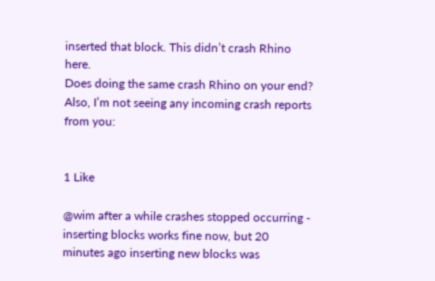inserted that block. This didn’t crash Rhino here.
Does doing the same crash Rhino on your end?
Also, I’m not seeing any incoming crash reports from you:


1 Like

@wim after a while crashes stopped occurring - inserting blocks works fine now, but 20 minutes ago inserting new blocks was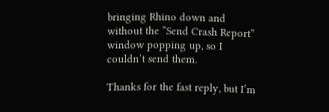bringing Rhino down and without the “Send Crash Report” window popping up, so I couldn’t send them.

Thanks for the fast reply, but I’m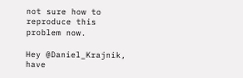not sure how to reproduce this problem now.

Hey @Daniel_Krajnik, have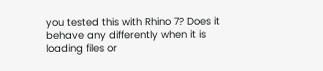you tested this with Rhino 7? Does it behave any differently when it is loading files or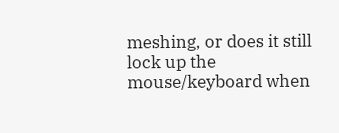meshing, or does it still lock up the mouse/keyboard when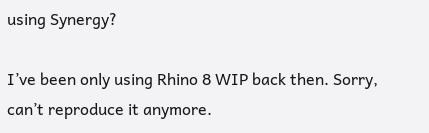using Synergy?

I’ve been only using Rhino 8 WIP back then. Sorry, can’t reproduce it anymore.